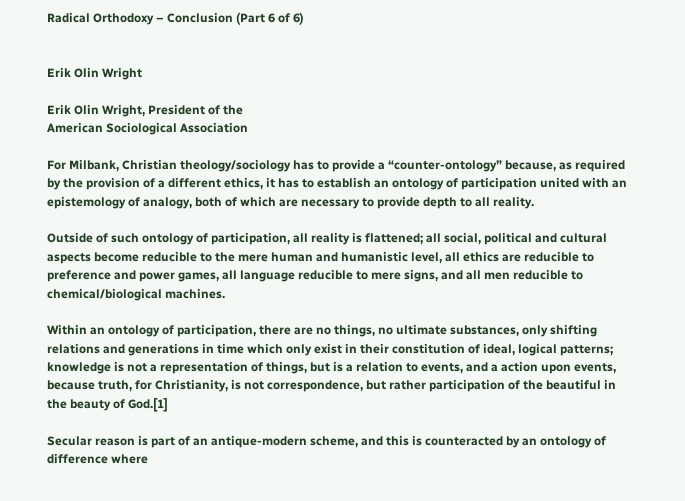Radical Orthodoxy – Conclusion (Part 6 of 6)


Erik Olin Wright

Erik Olin Wright, President of the
American Sociological Association

For Milbank, Christian theology/sociology has to provide a “counter-ontology” because, as required by the provision of a different ethics, it has to establish an ontology of participation united with an epistemology of analogy, both of which are necessary to provide depth to all reality.

Outside of such ontology of participation, all reality is flattened; all social, political and cultural aspects become reducible to the mere human and humanistic level, all ethics are reducible to preference and power games, all language reducible to mere signs, and all men reducible to chemical/biological machines.

Within an ontology of participation, there are no things, no ultimate substances, only shifting relations and generations in time which only exist in their constitution of ideal, logical patterns; knowledge is not a representation of things, but is a relation to events, and a action upon events, because truth, for Christianity, is not correspondence, but rather participation of the beautiful in the beauty of God.[1]

Secular reason is part of an antique-modern scheme, and this is counteracted by an ontology of difference where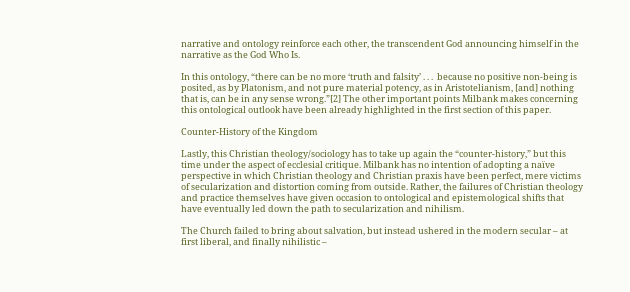narrative and ontology reinforce each other, the transcendent God announcing himself in the narrative as the God Who Is.

In this ontology, “there can be no more ‘truth and falsity’ . . .  because no positive non-being is posited, as by Platonism, and not pure material potency, as in Aristotelianism, [and] nothing that is, can be in any sense wrong.”[2] The other important points Milbank makes concerning this ontological outlook have been already highlighted in the first section of this paper.

Counter-History of the Kingdom

Lastly, this Christian theology/sociology has to take up again the “counter-history,” but this time under the aspect of ecclesial critique. Milbank has no intention of adopting a naïve perspective in which Christian theology and Christian praxis have been perfect, mere victims of secularization and distortion coming from outside. Rather, the failures of Christian theology and practice themselves have given occasion to ontological and epistemological shifts that have eventually led down the path to secularization and nihilism.

The Church failed to bring about salvation, but instead ushered in the modern secular – at first liberal, and finally nihilistic –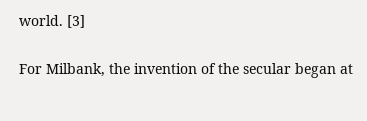world. [3]

For Milbank, the invention of the secular began at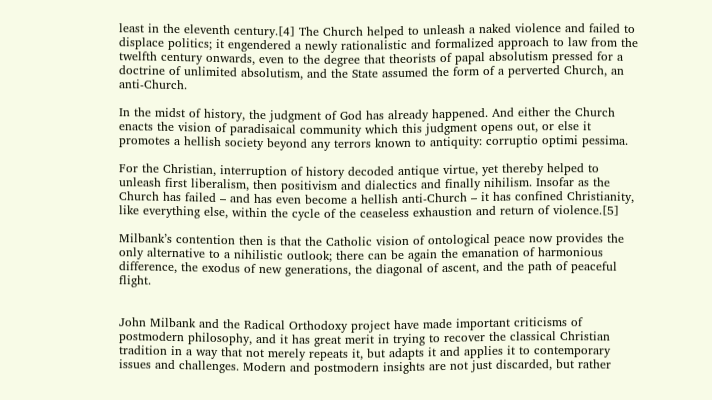least in the eleventh century.[4] The Church helped to unleash a naked violence and failed to displace politics; it engendered a newly rationalistic and formalized approach to law from the twelfth century onwards, even to the degree that theorists of papal absolutism pressed for a doctrine of unlimited absolutism, and the State assumed the form of a perverted Church, an anti-Church.

In the midst of history, the judgment of God has already happened. And either the Church enacts the vision of paradisaical community which this judgment opens out, or else it promotes a hellish society beyond any terrors known to antiquity: corruptio optimi pessima.

For the Christian, interruption of history decoded antique virtue, yet thereby helped to unleash first liberalism, then positivism and dialectics and finally nihilism. Insofar as the Church has failed – and has even become a hellish anti-Church – it has confined Christianity, like everything else, within the cycle of the ceaseless exhaustion and return of violence.[5]

Milbank’s contention then is that the Catholic vision of ontological peace now provides the only alternative to a nihilistic outlook; there can be again the emanation of harmonious difference, the exodus of new generations, the diagonal of ascent, and the path of peaceful flight.


John Milbank and the Radical Orthodoxy project have made important criticisms of postmodern philosophy, and it has great merit in trying to recover the classical Christian tradition in a way that not merely repeats it, but adapts it and applies it to contemporary issues and challenges. Modern and postmodern insights are not just discarded, but rather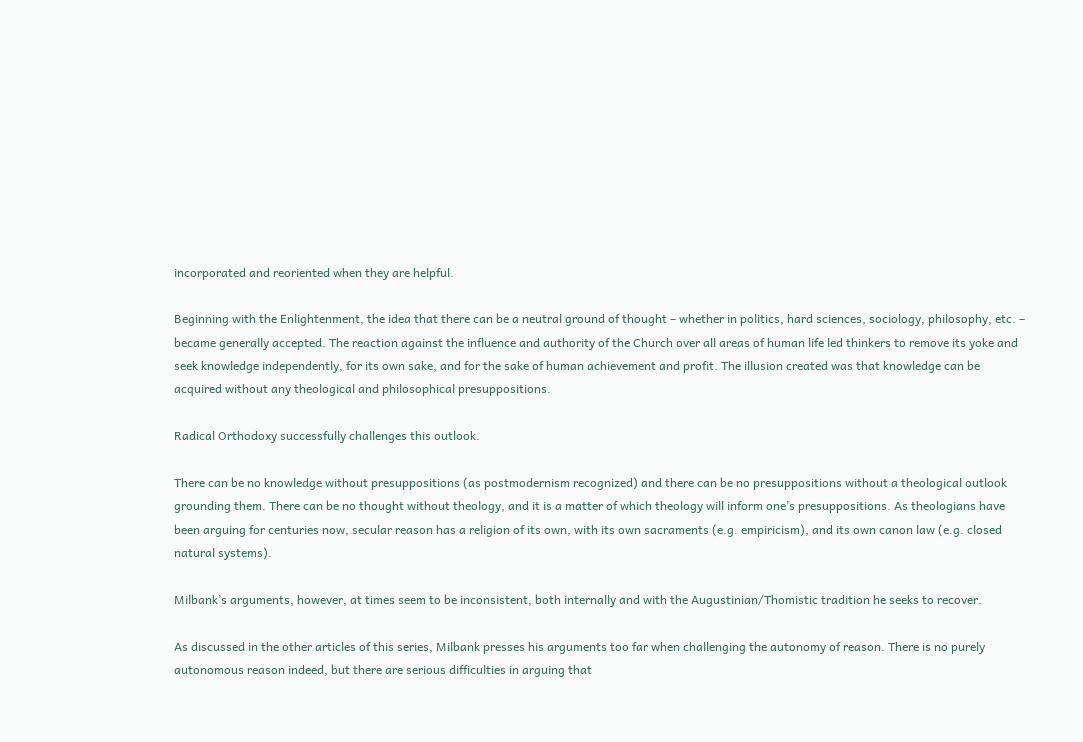incorporated and reoriented when they are helpful.

Beginning with the Enlightenment, the idea that there can be a neutral ground of thought – whether in politics, hard sciences, sociology, philosophy, etc. – became generally accepted. The reaction against the influence and authority of the Church over all areas of human life led thinkers to remove its yoke and seek knowledge independently, for its own sake, and for the sake of human achievement and profit. The illusion created was that knowledge can be acquired without any theological and philosophical presuppositions.

Radical Orthodoxy successfully challenges this outlook.

There can be no knowledge without presuppositions (as postmodernism recognized) and there can be no presuppositions without a theological outlook grounding them. There can be no thought without theology, and it is a matter of which theology will inform one’s presuppositions. As theologians have been arguing for centuries now, secular reason has a religion of its own, with its own sacraments (e.g. empiricism), and its own canon law (e.g. closed natural systems).

Milbank’s arguments, however, at times seem to be inconsistent, both internally and with the Augustinian/Thomistic tradition he seeks to recover.

As discussed in the other articles of this series, Milbank presses his arguments too far when challenging the autonomy of reason. There is no purely autonomous reason indeed, but there are serious difficulties in arguing that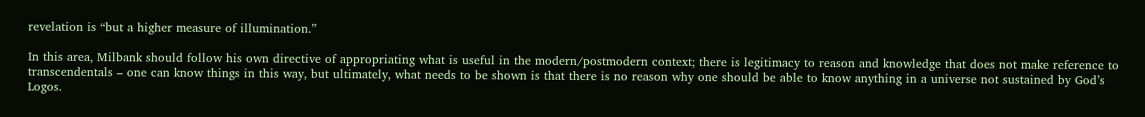revelation is “but a higher measure of illumination.”

In this area, Milbank should follow his own directive of appropriating what is useful in the modern/postmodern context; there is legitimacy to reason and knowledge that does not make reference to transcendentals – one can know things in this way, but ultimately, what needs to be shown is that there is no reason why one should be able to know anything in a universe not sustained by God’s Logos.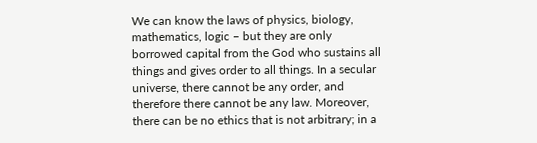We can know the laws of physics, biology, mathematics, logic – but they are only borrowed capital from the God who sustains all things and gives order to all things. In a secular universe, there cannot be any order, and therefore there cannot be any law. Moreover, there can be no ethics that is not arbitrary; in a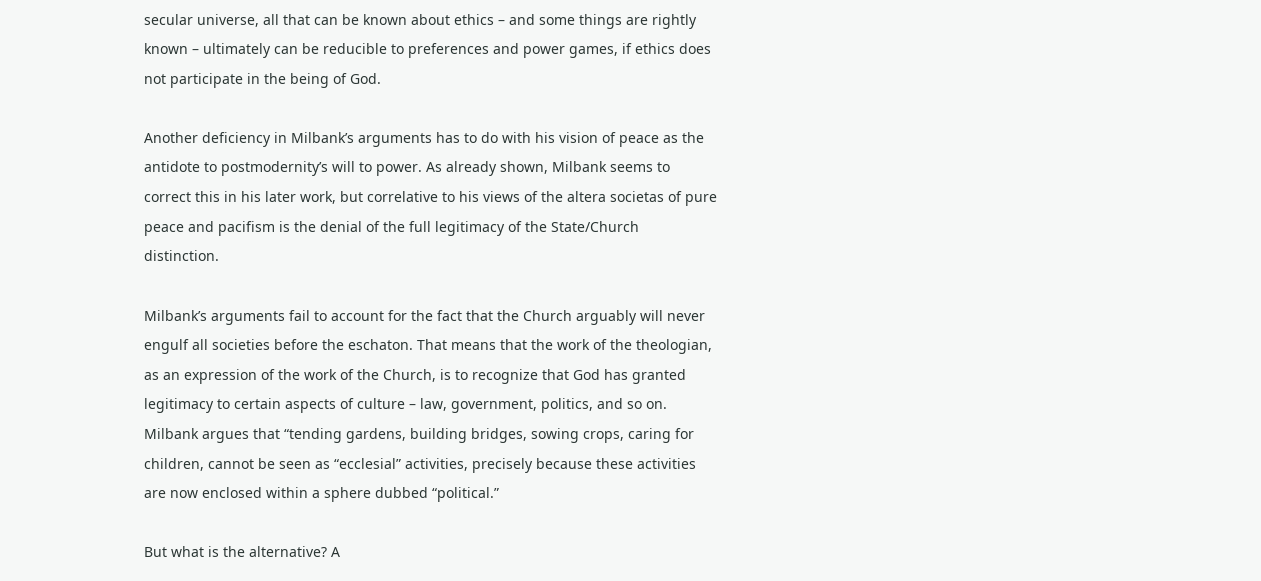secular universe, all that can be known about ethics – and some things are rightly known – ultimately can be reducible to preferences and power games, if ethics does not participate in the being of God.

Another deficiency in Milbank’s arguments has to do with his vision of peace as the antidote to postmodernity’s will to power. As already shown, Milbank seems to correct this in his later work, but correlative to his views of the altera societas of pure peace and pacifism is the denial of the full legitimacy of the State/Church distinction.

Milbank’s arguments fail to account for the fact that the Church arguably will never engulf all societies before the eschaton. That means that the work of the theologian, as an expression of the work of the Church, is to recognize that God has granted legitimacy to certain aspects of culture – law, government, politics, and so on. Milbank argues that “tending gardens, building bridges, sowing crops, caring for children, cannot be seen as “ecclesial” activities, precisely because these activities are now enclosed within a sphere dubbed “political.”

But what is the alternative? A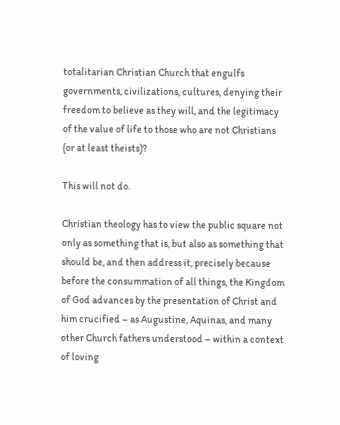totalitarian Christian Church that engulfs governments, civilizations, cultures, denying their freedom to believe as they will, and the legitimacy of the value of life to those who are not Christians (or at least theists)?

This will not do.

Christian theology has to view the public square not only as something that is, but also as something that should be, and then address it, precisely because before the consummation of all things, the Kingdom of God advances by the presentation of Christ and him crucified – as Augustine, Aquinas, and many other Church fathers understood – within a context of loving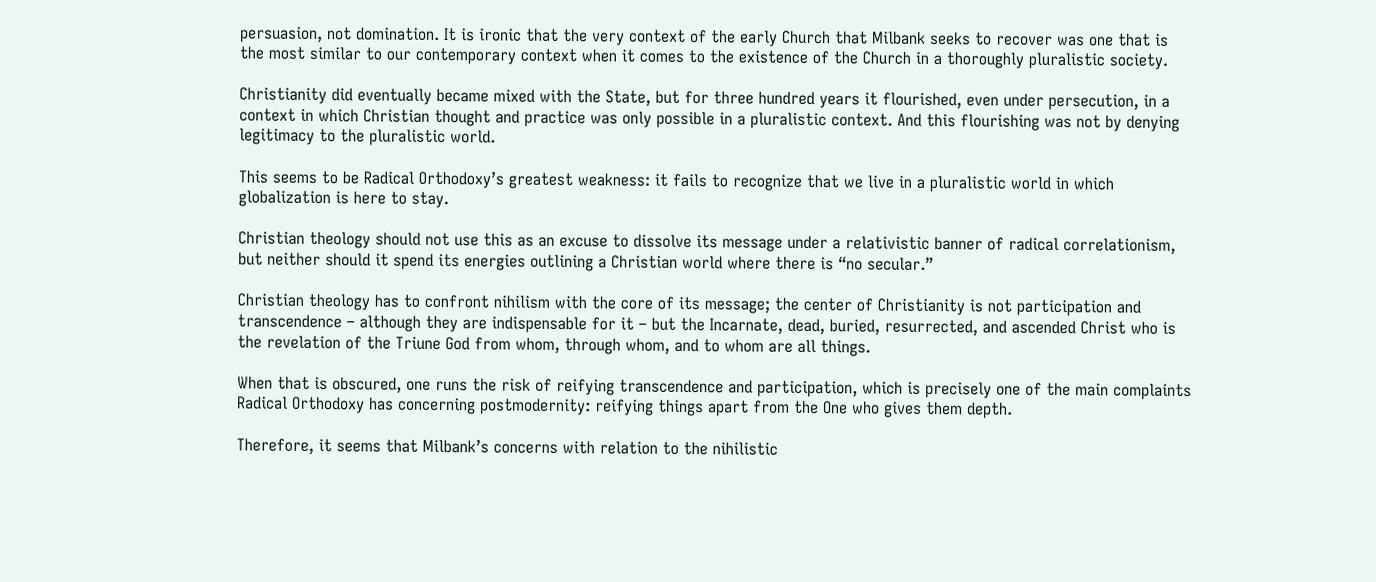persuasion, not domination. It is ironic that the very context of the early Church that Milbank seeks to recover was one that is the most similar to our contemporary context when it comes to the existence of the Church in a thoroughly pluralistic society.

Christianity did eventually became mixed with the State, but for three hundred years it flourished, even under persecution, in a context in which Christian thought and practice was only possible in a pluralistic context. And this flourishing was not by denying legitimacy to the pluralistic world.

This seems to be Radical Orthodoxy’s greatest weakness: it fails to recognize that we live in a pluralistic world in which globalization is here to stay.

Christian theology should not use this as an excuse to dissolve its message under a relativistic banner of radical correlationism, but neither should it spend its energies outlining a Christian world where there is “no secular.”

Christian theology has to confront nihilism with the core of its message; the center of Christianity is not participation and transcendence – although they are indispensable for it – but the Incarnate, dead, buried, resurrected, and ascended Christ who is the revelation of the Triune God from whom, through whom, and to whom are all things.

When that is obscured, one runs the risk of reifying transcendence and participation, which is precisely one of the main complaints Radical Orthodoxy has concerning postmodernity: reifying things apart from the One who gives them depth.

Therefore, it seems that Milbank’s concerns with relation to the nihilistic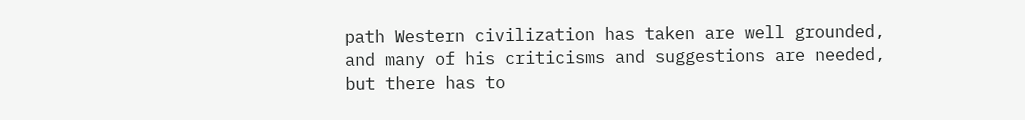path Western civilization has taken are well grounded, and many of his criticisms and suggestions are needed, but there has to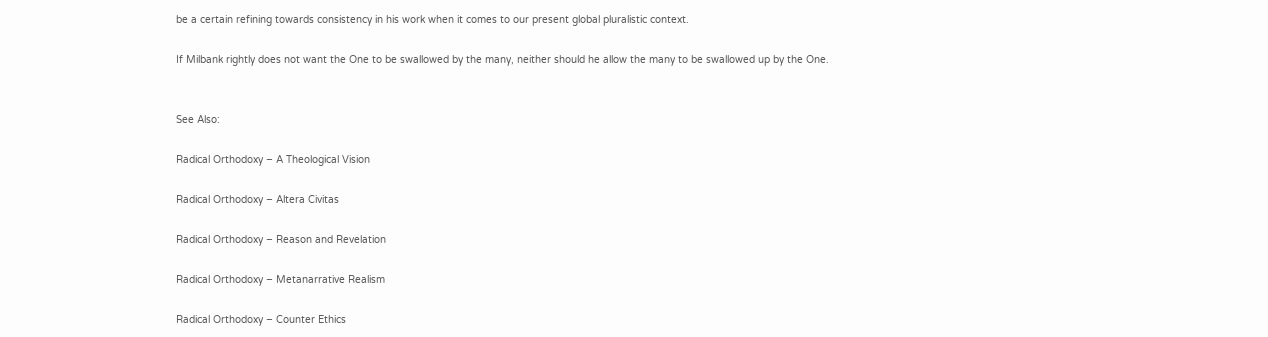be a certain refining towards consistency in his work when it comes to our present global pluralistic context.

If Milbank rightly does not want the One to be swallowed by the many, neither should he allow the many to be swallowed up by the One.


See Also:

Radical Orthodoxy – A Theological Vision

Radical Orthodoxy – Altera Civitas

Radical Orthodoxy – Reason and Revelation

Radical Orthodoxy – Metanarrative Realism

Radical Orthodoxy – Counter Ethics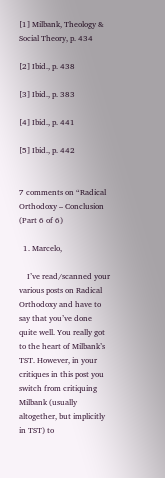[1] Milbank, Theology & Social Theory, p. 434

[2] Ibid., p. 438

[3] Ibid., p. 383

[4] Ibid., p. 441

[5] Ibid., p. 442


7 comments on “Radical Orthodoxy – Conclusion (Part 6 of 6)

  1. Marcelo,

    I’ve read/scanned your various posts on Radical Orthodoxy and have to say that you’ve done quite well. You really got to the heart of Milbank’s TST. However, in your critiques in this post you switch from critiquing Milbank (usually altogether, but implicitly in TST) to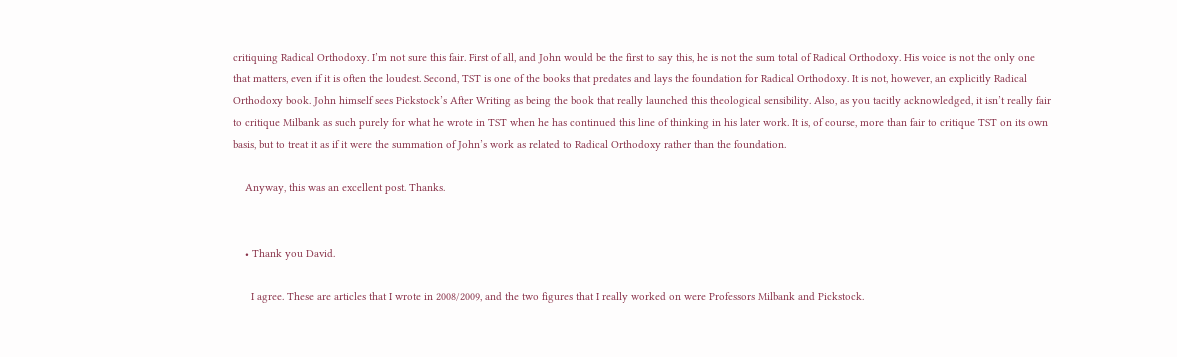critiquing Radical Orthodoxy. I’m not sure this fair. First of all, and John would be the first to say this, he is not the sum total of Radical Orthodoxy. His voice is not the only one that matters, even if it is often the loudest. Second, TST is one of the books that predates and lays the foundation for Radical Orthodoxy. It is not, however, an explicitly Radical Orthodoxy book. John himself sees Pickstock’s After Writing as being the book that really launched this theological sensibility. Also, as you tacitly acknowledged, it isn’t really fair to critique Milbank as such purely for what he wrote in TST when he has continued this line of thinking in his later work. It is, of course, more than fair to critique TST on its own basis, but to treat it as if it were the summation of John’s work as related to Radical Orthodoxy rather than the foundation.

    Anyway, this was an excellent post. Thanks.


    • Thank you David.

      I agree. These are articles that I wrote in 2008/2009, and the two figures that I really worked on were Professors Milbank and Pickstock.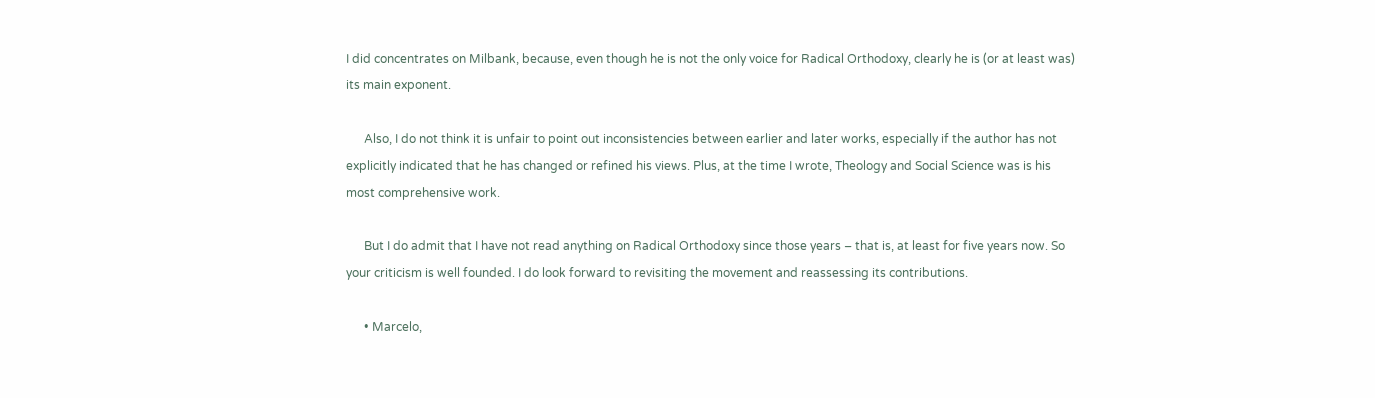I did concentrates on Milbank, because, even though he is not the only voice for Radical Orthodoxy, clearly he is (or at least was) its main exponent.

      Also, I do not think it is unfair to point out inconsistencies between earlier and later works, especially if the author has not explicitly indicated that he has changed or refined his views. Plus, at the time I wrote, Theology and Social Science was is his most comprehensive work.

      But I do admit that I have not read anything on Radical Orthodoxy since those years – that is, at least for five years now. So your criticism is well founded. I do look forward to revisiting the movement and reassessing its contributions.

      • Marcelo,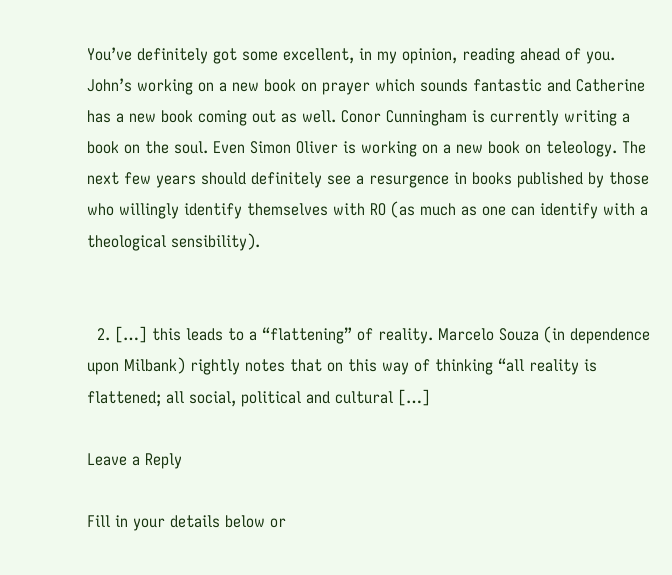You’ve definitely got some excellent, in my opinion, reading ahead of you. John’s working on a new book on prayer which sounds fantastic and Catherine has a new book coming out as well. Conor Cunningham is currently writing a book on the soul. Even Simon Oliver is working on a new book on teleology. The next few years should definitely see a resurgence in books published by those who willingly identify themselves with RO (as much as one can identify with a theological sensibility).


  2. […] this leads to a “flattening” of reality. Marcelo Souza (in dependence upon Milbank) rightly notes that on this way of thinking “all reality is flattened; all social, political and cultural […]

Leave a Reply

Fill in your details below or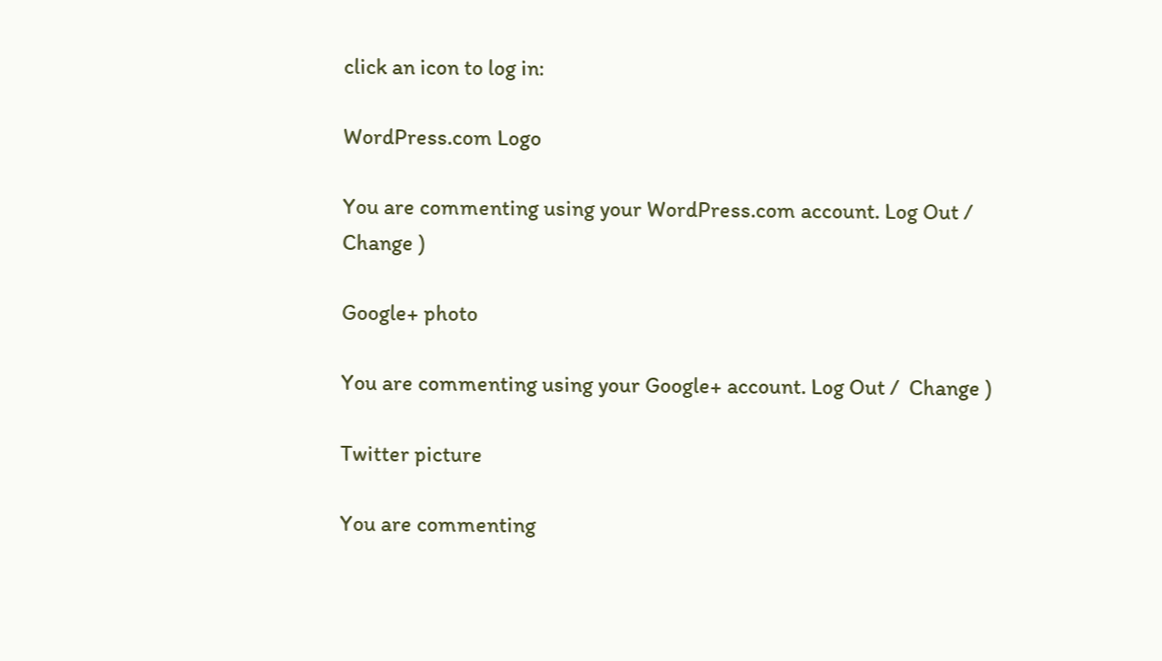click an icon to log in:

WordPress.com Logo

You are commenting using your WordPress.com account. Log Out /  Change )

Google+ photo

You are commenting using your Google+ account. Log Out /  Change )

Twitter picture

You are commenting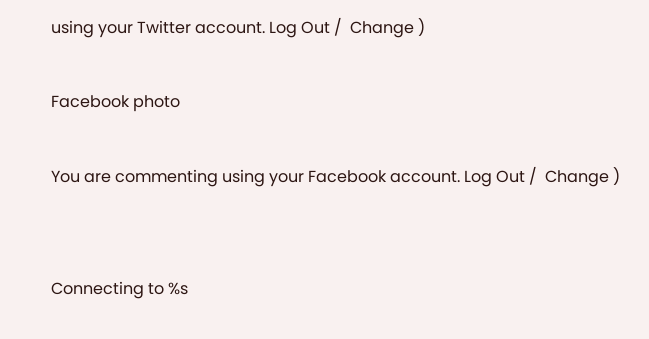using your Twitter account. Log Out /  Change )

Facebook photo

You are commenting using your Facebook account. Log Out /  Change )


Connecting to %s